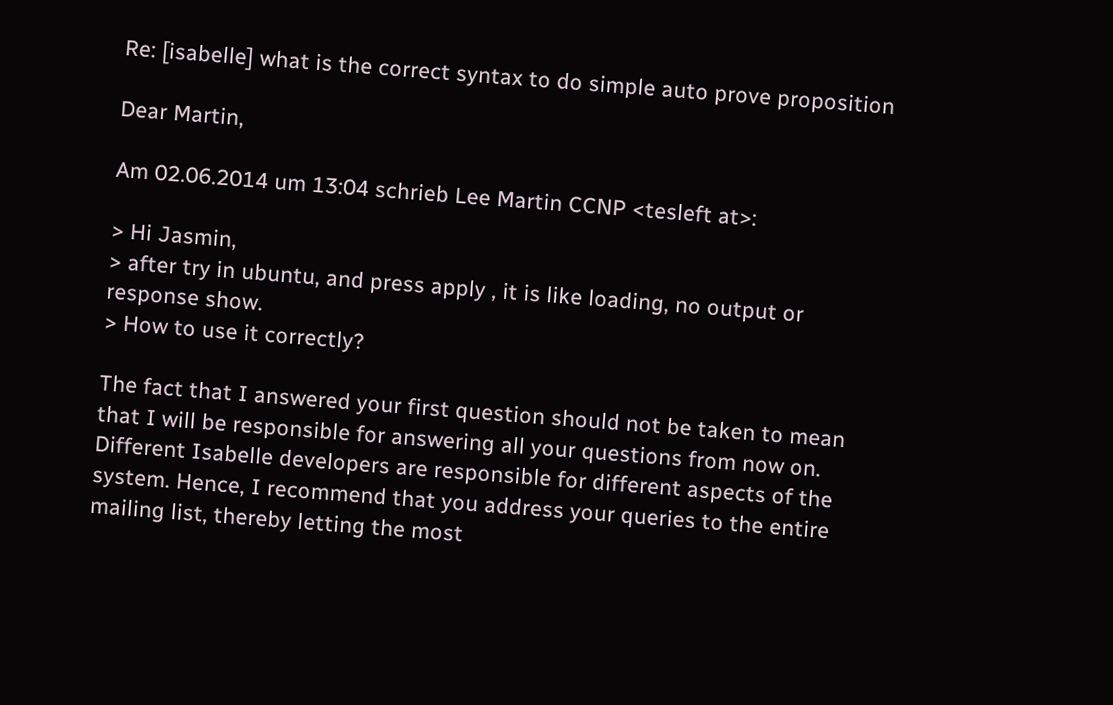Re: [isabelle] what is the correct syntax to do simple auto prove proposition

Dear Martin,

Am 02.06.2014 um 13:04 schrieb Lee Martin CCNP <tesleft at>:

> Hi Jasmin,
> after try in ubuntu, and press apply , it is like loading, no output or response show.
> How to use it correctly?

The fact that I answered your first question should not be taken to mean that I will be responsible for answering all your questions from now on. Different Isabelle developers are responsible for different aspects of the system. Hence, I recommend that you address your queries to the entire mailing list, thereby letting the most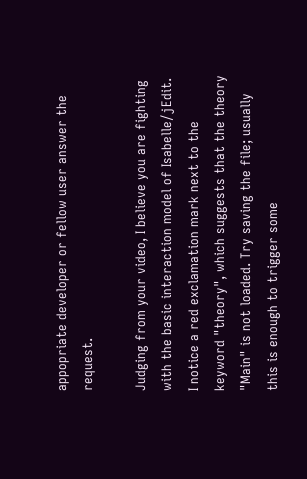appopriate developer or fellow user answer the request.

Judging from your video, I believe you are fighting with the basic interaction model of Isabelle/jEdit. I notice a red exclamation mark next to the keyword "theory", which suggests that the theory "Main" is not loaded. Try saving the file; usually this is enough to trigger some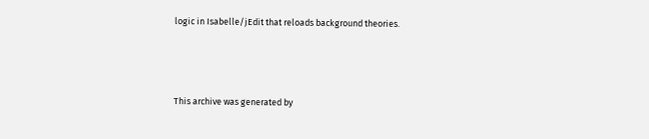logic in Isabelle/jEdit that reloads background theories.



This archive was generated by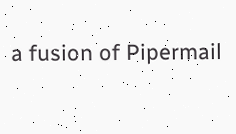a fusion of Pipermail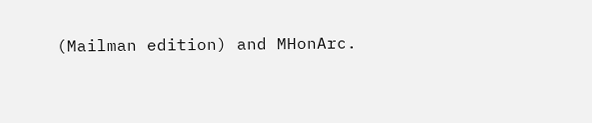(Mailman edition) and MHonArc.